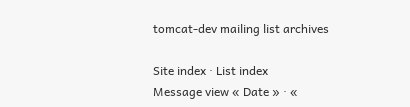tomcat-dev mailing list archives

Site index · List index
Message view « Date » · «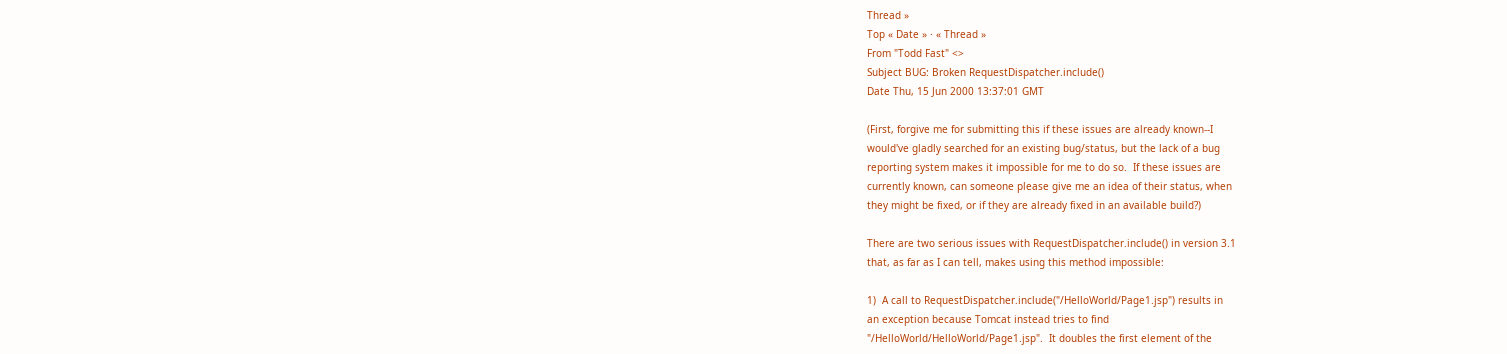Thread »
Top « Date » · « Thread »
From "Todd Fast" <>
Subject BUG: Broken RequestDispatcher.include()
Date Thu, 15 Jun 2000 13:37:01 GMT

(First, forgive me for submitting this if these issues are already known--I
would've gladly searched for an existing bug/status, but the lack of a bug
reporting system makes it impossible for me to do so.  If these issues are
currently known, can someone please give me an idea of their status, when
they might be fixed, or if they are already fixed in an available build?)

There are two serious issues with RequestDispatcher.include() in version 3.1
that, as far as I can tell, makes using this method impossible:

1)  A call to RequestDispatcher.include("/HelloWorld/Page1.jsp") results in
an exception because Tomcat instead tries to find
"/HelloWorld/HelloWorld/Page1.jsp".  It doubles the first element of the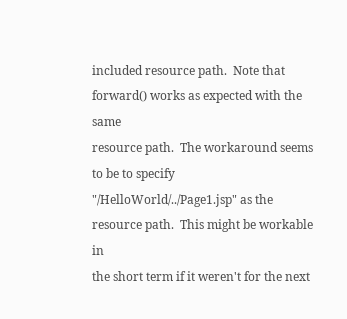included resource path.  Note that forward() works as expected with the same
resource path.  The workaround seems to be to specify
"/HelloWorld/../Page1.jsp" as the resource path.  This might be workable in
the short term if it weren't for the next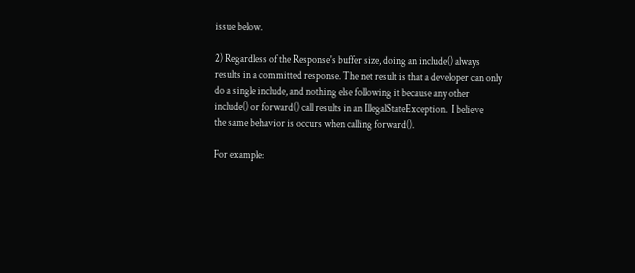issue below.

2) Regardless of the Response's buffer size, doing an include() always
results in a committed response. The net result is that a developer can only
do a single include, and nothing else following it because any other
include() or forward() call results in an IllegalStateException.  I believe
the same behavior is occurs when calling forward().

For example: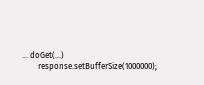... doGet(...)
        response.setBufferSize(1000000);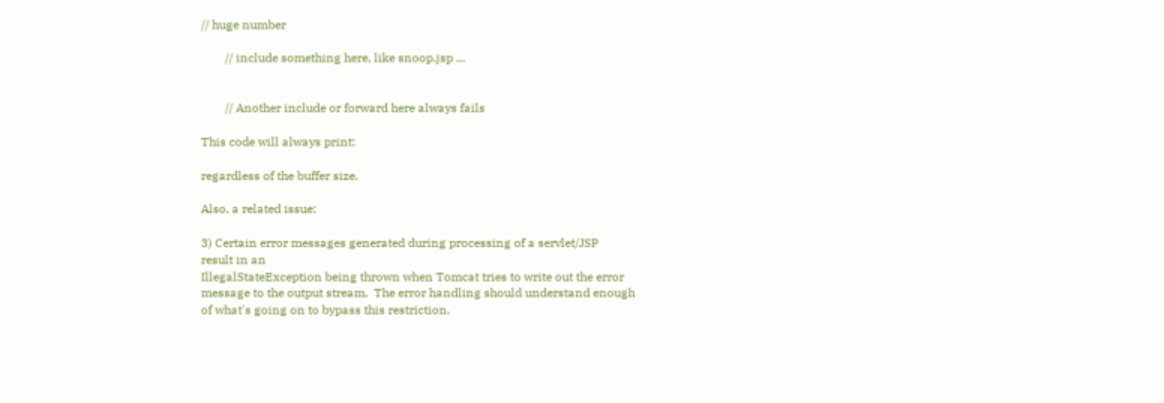// huge number

        // include something here, like snoop.jsp ...


        // Another include or forward here always fails

This code will always print:

regardless of the buffer size.

Also, a related issue:

3) Certain error messages generated during processing of a servlet/JSP
result in an
IllegalStateException being thrown when Tomcat tries to write out the error
message to the output stream.  The error handling should understand enough
of what's going on to bypass this restriction.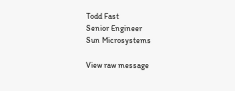Todd Fast
Senior Engineer
Sun Microsystems

View raw message